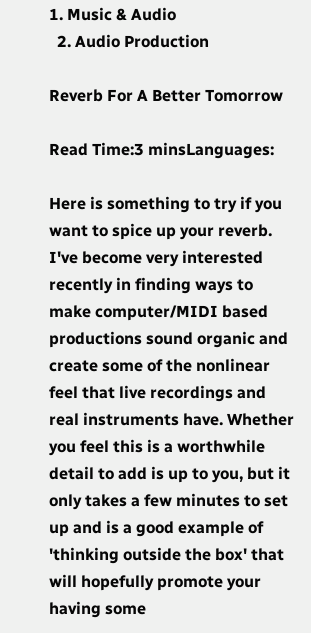1. Music & Audio
  2. Audio Production

Reverb For A Better Tomorrow

Read Time:3 minsLanguages:

Here is something to try if you want to spice up your reverb. I've become very interested recently in finding ways to make computer/MIDI based productions sound organic and create some of the nonlinear feel that live recordings and real instruments have. Whether you feel this is a worthwhile detail to add is up to you, but it only takes a few minutes to set up and is a good example of 'thinking outside the box' that will hopefully promote your having some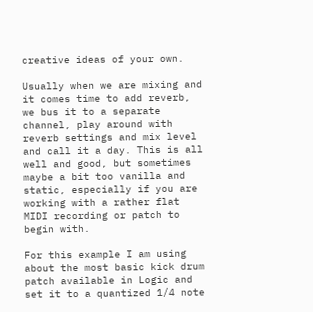creative ideas of your own.

Usually when we are mixing and it comes time to add reverb, we bus it to a separate channel, play around with reverb settings and mix level and call it a day. This is all well and good, but sometimes maybe a bit too vanilla and static, especially if you are working with a rather flat MIDI recording or patch to begin with.

For this example I am using about the most basic kick drum patch available in Logic and set it to a quantized 1/4 note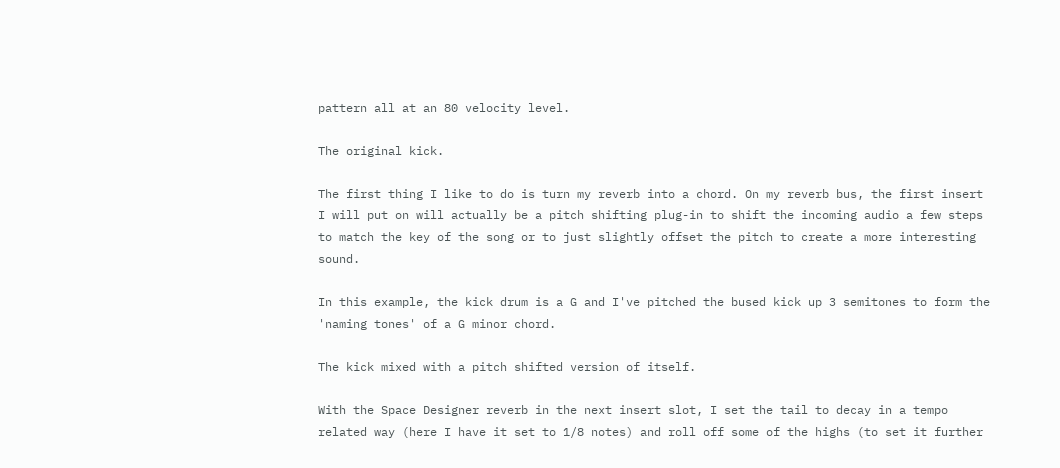pattern all at an 80 velocity level.

The original kick.

The first thing I like to do is turn my reverb into a chord. On my reverb bus, the first insert I will put on will actually be a pitch shifting plug-in to shift the incoming audio a few steps to match the key of the song or to just slightly offset the pitch to create a more interesting sound.

In this example, the kick drum is a G and I've pitched the bused kick up 3 semitones to form the 'naming tones' of a G minor chord.

The kick mixed with a pitch shifted version of itself.

With the Space Designer reverb in the next insert slot, I set the tail to decay in a tempo related way (here I have it set to 1/8 notes) and roll off some of the highs (to set it further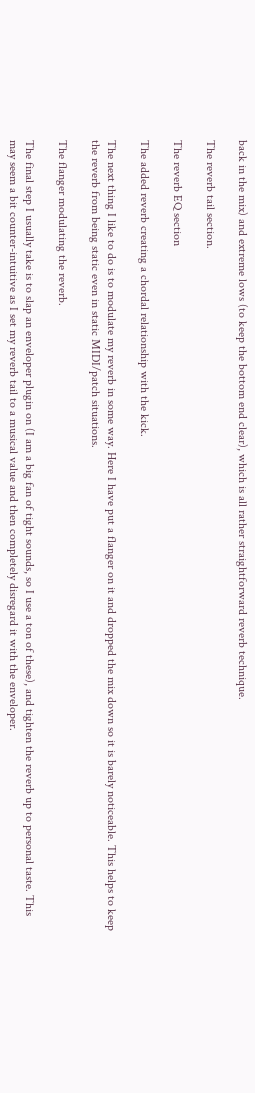back in the mix) and extreme lows (to keep the bottom end clear), which is all rather straightforward reverb technique.

The reverb tail section.

The reverb EQ section

The added reverb creating a chordal relationship with the kick.

The next thing I like to do is to modulate my reverb in some way. Here I have put a flanger on it and dropped the mix down so it is barely noticeable. This helps to keep the reverb from being static even in static MIDI/patch situations.

The flanger modulating the reverb.

The final step I usually take is to slap an enveloper plugin on (I am a big fan of tight sounds, so I use a ton of these), and tighten the reverb up to personal taste. This may seem a bit counter-intuitive as I set my reverb tail to a musical value and then completely disregard it with the enveloper.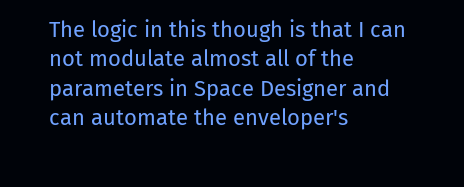The logic in this though is that I can not modulate almost all of the parameters in Space Designer and can automate the enveloper's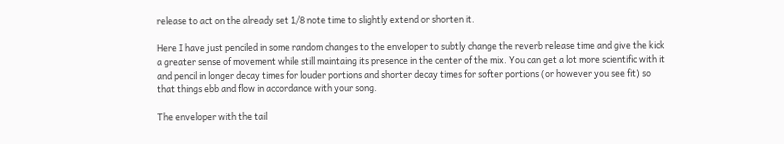release to act on the already set 1/8 note time to slightly extend or shorten it.

Here I have just penciled in some random changes to the enveloper to subtly change the reverb release time and give the kick a greater sense of movement while still maintaing its presence in the center of the mix. You can get a lot more scientific with it and pencil in longer decay times for louder portions and shorter decay times for softer portions (or however you see fit) so that things ebb and flow in accordance with your song.

The enveloper with the tail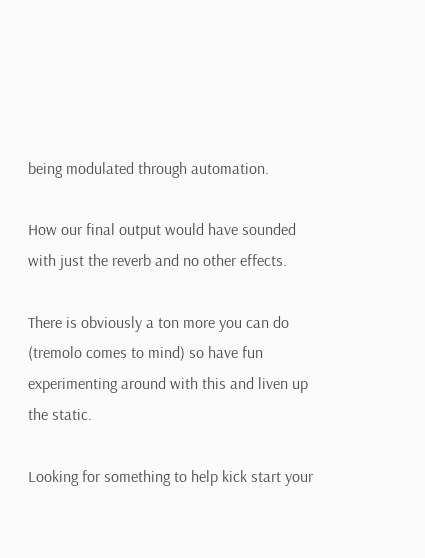being modulated through automation.

How our final output would have sounded with just the reverb and no other effects.

There is obviously a ton more you can do (tremolo comes to mind) so have fun experimenting around with this and liven up the static.

Looking for something to help kick start your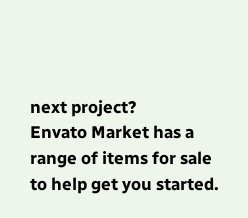next project?
Envato Market has a range of items for sale to help get you started.